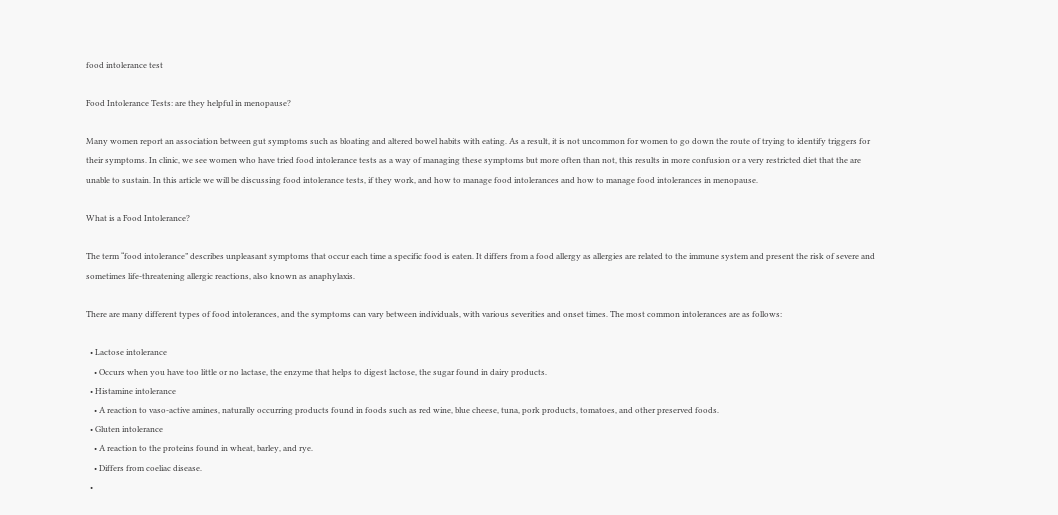food intolerance test

Food Intolerance Tests: are they helpful in menopause?

Many women report an association between gut symptoms such as bloating and altered bowel habits with eating. As a result, it is not uncommon for women to go down the route of trying to identify triggers for their symptoms. In clinic, we see women who have tried food intolerance tests as a way of managing these symptoms but more often than not, this results in more confusion or a very restricted diet that the are unable to sustain. In this article we will be discussing food intolerance tests, if they work, and how to manage food intolerances and how to manage food intolerances in menopause.

What is a Food Intolerance?

The term “food intolerance” describes unpleasant symptoms that occur each time a specific food is eaten. It differs from a food allergy as allergies are related to the immune system and present the risk of severe and sometimes life-threatening allergic reactions, also known as anaphylaxis.

There are many different types of food intolerances, and the symptoms can vary between individuals, with various severities and onset times. The most common intolerances are as follows:

  • Lactose intolerance
    • Occurs when you have too little or no lactase, the enzyme that helps to digest lactose, the sugar found in dairy products.
  • Histamine intolerance
    • A reaction to vaso-active amines, naturally occurring products found in foods such as red wine, blue cheese, tuna, pork products, tomatoes, and other preserved foods.
  • Gluten intolerance
    • A reaction to the proteins found in wheat, barley, and rye.
    • Differs from coeliac disease.
  •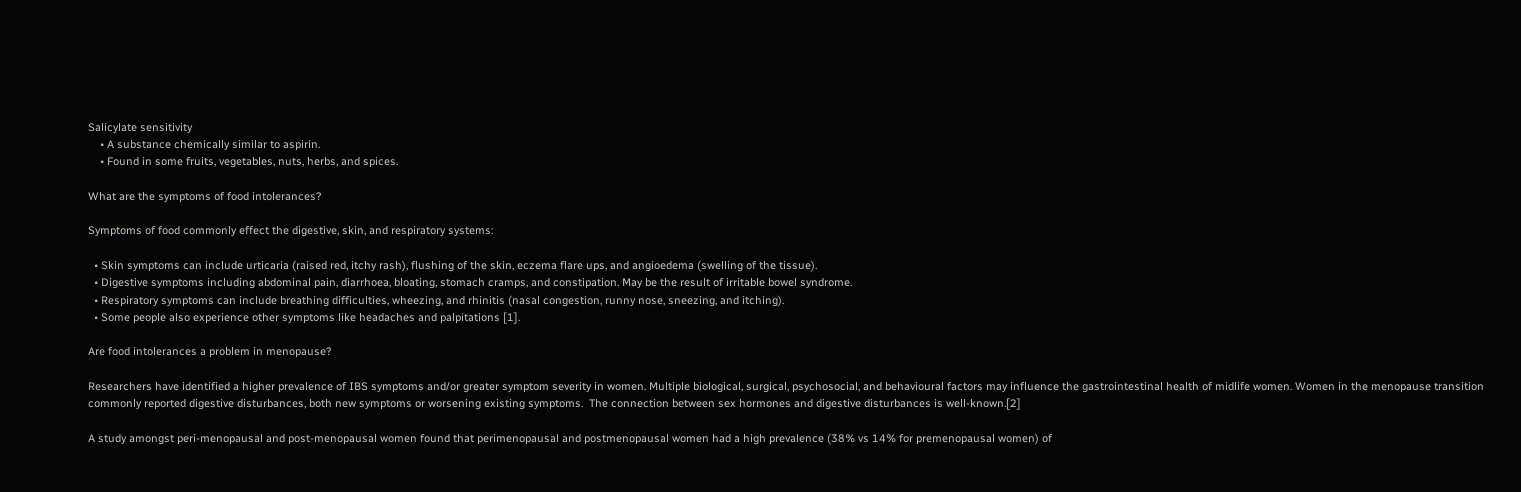Salicylate sensitivity
    • A substance chemically similar to aspirin.
    • Found in some fruits, vegetables, nuts, herbs, and spices.

What are the symptoms of food intolerances?

Symptoms of food commonly effect the digestive, skin, and respiratory systems:

  • Skin symptoms can include urticaria (raised red, itchy rash), flushing of the skin, eczema flare ups, and angioedema (swelling of the tissue).
  • Digestive symptoms including abdominal pain, diarrhoea, bloating, stomach cramps, and constipation. May be the result of irritable bowel syndrome.
  • Respiratory symptoms can include breathing difficulties, wheezing, and rhinitis (nasal congestion, runny nose, sneezing, and itching).
  • Some people also experience other symptoms like headaches and palpitations [1].

Are food intolerances a problem in menopause?

Researchers have identified a higher prevalence of IBS symptoms and/or greater symptom severity in women. Multiple biological, surgical, psychosocial, and behavioural factors may influence the gastrointestinal health of midlife women. Women in the menopause transition commonly reported digestive disturbances, both new symptoms or worsening existing symptoms.  The connection between sex hormones and digestive disturbances is well-known.[2]

A study amongst peri-menopausal and post-menopausal women found that perimenopausal and postmenopausal women had a high prevalence (38% vs 14% for premenopausal women) of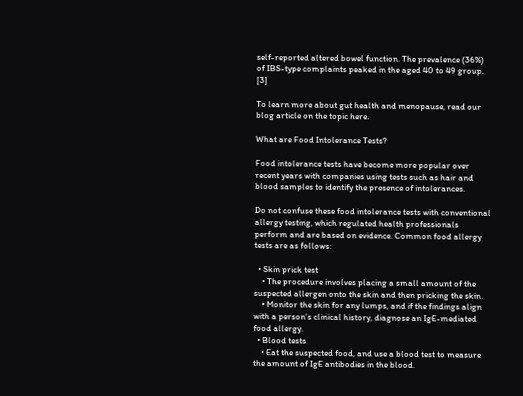self-reported altered bowel function. The prevalence (36%) of IBS-type complaints peaked in the aged 40 to 49 group. [3]

To learn more about gut health and menopause, read our blog article on the topic here.

What are Food Intolerance Tests?

Food intolerance tests have become more popular over recent years with companies using tests such as hair and blood samples to identify the presence of intolerances.

Do not confuse these food intolerance tests with conventional allergy testing, which regulated health professionals perform and are based on evidence. Common food allergy tests are as follows:

  • Skin prick test
    • The procedure involves placing a small amount of the suspected allergen onto the skin and then pricking the skin.
    • Monitor the skin for any lumps, and if the findings align with a person’s clinical history, diagnose an IgE-mediated food allergy.
  • Blood tests
    • Eat the suspected food, and use a blood test to measure the amount of IgE antibodies in the blood.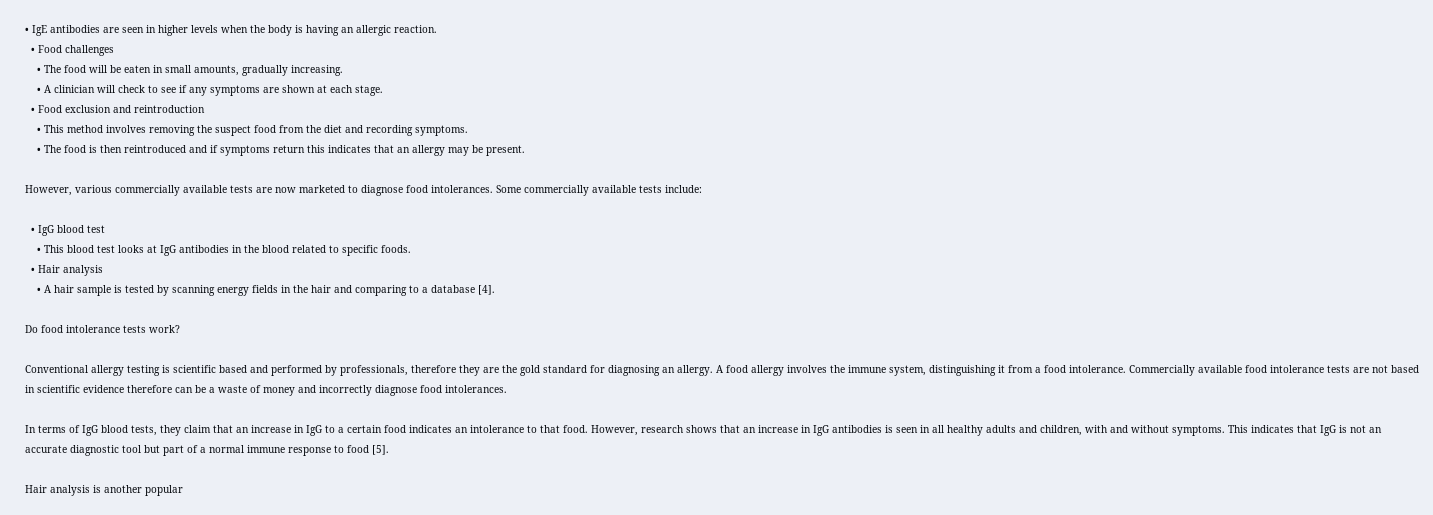• IgE antibodies are seen in higher levels when the body is having an allergic reaction.
  • Food challenges
    • The food will be eaten in small amounts, gradually increasing.
    • A clinician will check to see if any symptoms are shown at each stage.
  • Food exclusion and reintroduction
    • This method involves removing the suspect food from the diet and recording symptoms.
    • The food is then reintroduced and if symptoms return this indicates that an allergy may be present.

However, various commercially available tests are now marketed to diagnose food intolerances. Some commercially available tests include:

  • IgG blood test
    • This blood test looks at IgG antibodies in the blood related to specific foods.
  • Hair analysis
    • A hair sample is tested by scanning energy fields in the hair and comparing to a database [4].

Do food intolerance tests work?

Conventional allergy testing is scientific based and performed by professionals, therefore they are the gold standard for diagnosing an allergy. A food allergy involves the immune system, distinguishing it from a food intolerance. Commercially available food intolerance tests are not based in scientific evidence therefore can be a waste of money and incorrectly diagnose food intolerances.

In terms of IgG blood tests, they claim that an increase in IgG to a certain food indicates an intolerance to that food. However, research shows that an increase in IgG antibodies is seen in all healthy adults and children, with and without symptoms. This indicates that IgG is not an accurate diagnostic tool but part of a normal immune response to food [5].

Hair analysis is another popular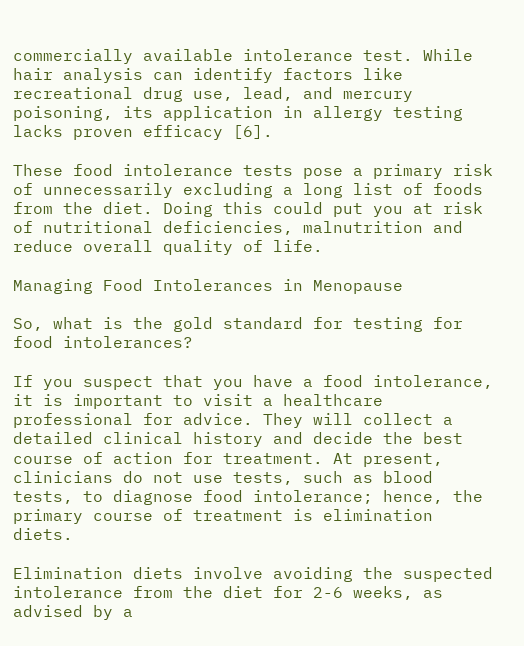commercially available intolerance test. While hair analysis can identify factors like recreational drug use, lead, and mercury poisoning, its application in allergy testing lacks proven efficacy [6].

These food intolerance tests pose a primary risk of unnecessarily excluding a long list of foods from the diet. Doing this could put you at risk of nutritional deficiencies, malnutrition and reduce overall quality of life.

Managing Food Intolerances in Menopause

So, what is the gold standard for testing for food intolerances?

If you suspect that you have a food intolerance, it is important to visit a healthcare professional for advice. They will collect a detailed clinical history and decide the best course of action for treatment. At present, clinicians do not use tests, such as blood tests, to diagnose food intolerance; hence, the primary course of treatment is elimination diets.

Elimination diets involve avoiding the suspected intolerance from the diet for 2-6 weeks, as advised by a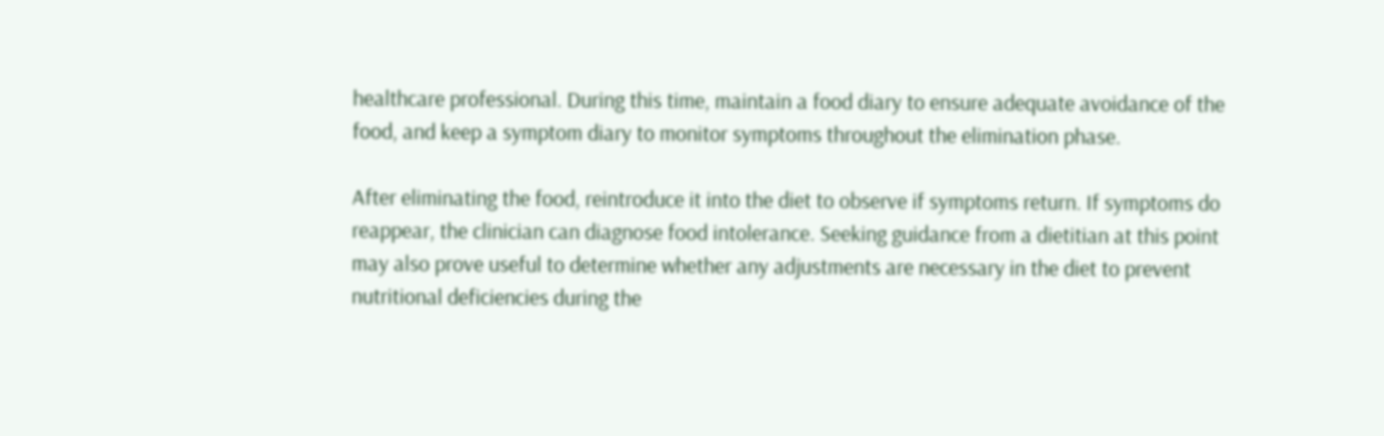healthcare professional. During this time, maintain a food diary to ensure adequate avoidance of the food, and keep a symptom diary to monitor symptoms throughout the elimination phase.

After eliminating the food, reintroduce it into the diet to observe if symptoms return. If symptoms do reappear, the clinician can diagnose food intolerance. Seeking guidance from a dietitian at this point may also prove useful to determine whether any adjustments are necessary in the diet to prevent nutritional deficiencies during the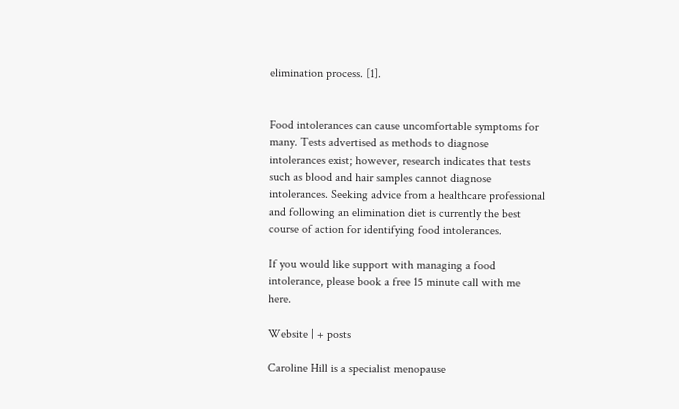elimination process. [1].


Food intolerances can cause uncomfortable symptoms for many. Tests advertised as methods to diagnose intolerances exist; however, research indicates that tests such as blood and hair samples cannot diagnose intolerances. Seeking advice from a healthcare professional and following an elimination diet is currently the best course of action for identifying food intolerances.

If you would like support with managing a food intolerance, please book a free 15 minute call with me here.

Website | + posts

Caroline Hill is a specialist menopause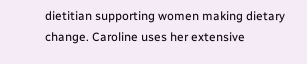dietitian supporting women making dietary change. Caroline uses her extensive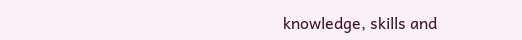knowledge, skills and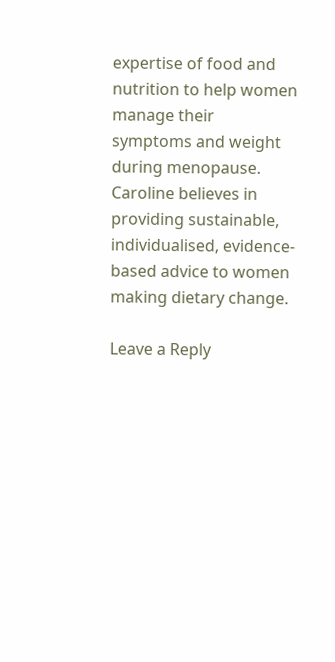expertise of food and nutrition to help women manage their symptoms and weight during menopause. Caroline believes in providing sustainable, individualised, evidence-based advice to women making dietary change.

Leave a Reply